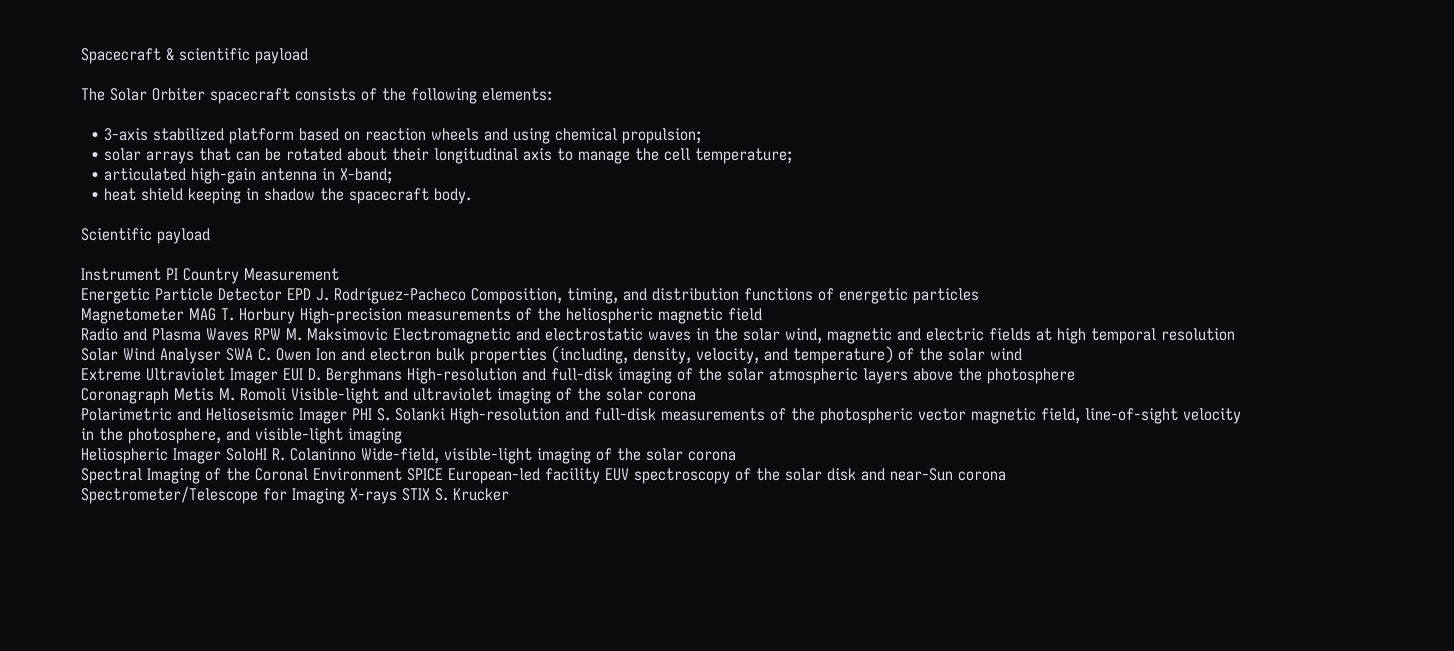Spacecraft & scientific payload

The Solar Orbiter spacecraft consists of the following elements:

  • 3-axis stabilized platform based on reaction wheels and using chemical propulsion;
  • solar arrays that can be rotated about their longitudinal axis to manage the cell temperature;
  • articulated high-gain antenna in X-band;
  • heat shield keeping in shadow the spacecraft body.

Scientific payload

Instrument PI Country Measurement
Energetic Particle Detector EPD J. Rodríguez‑Pacheco Composition, timing, and distribution functions of energetic particles
Magnetometer MAG T. Horbury High-precision measurements of the heliospheric magnetic field
Radio and Plasma Waves RPW M. Maksimovic Electromagnetic and electrostatic waves in the solar wind, magnetic and electric fields at high temporal resolution
Solar Wind Analyser SWA C. Owen Ion and electron bulk properties (including, density, velocity, and temperature) of the solar wind
Extreme Ultraviolet Imager EUI D. Berghmans High-resolution and full-disk imaging of the solar atmospheric layers above the photosphere
Coronagraph Metis M. Romoli Visible-light and ultraviolet imaging of the solar corona
Polarimetric and Helioseismic Imager PHI S. Solanki High-resolution and full-disk measurements of the photospheric vector magnetic field, line-of-sight velocity in the photosphere, and visible-light imaging
Heliospheric Imager SoloHI R. Colaninno Wide-field, visible-light imaging of the solar corona
Spectral Imaging of the Coronal Environment SPICE European‑led facility EUV spectroscopy of the solar disk and near-Sun corona
Spectrometer/Telescope for Imaging X‑rays STIX S. Krucker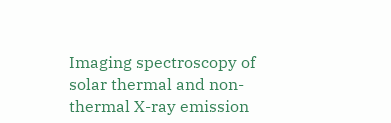Imaging spectroscopy of solar thermal and non-thermal X-ray emission